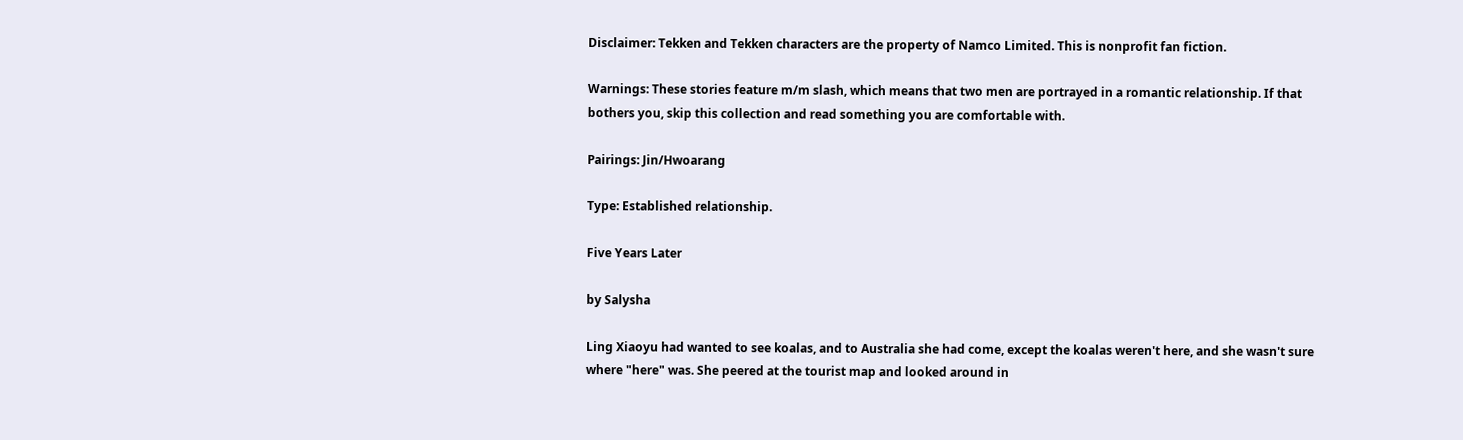Disclaimer: Tekken and Tekken characters are the property of Namco Limited. This is nonprofit fan fiction.

Warnings: These stories feature m/m slash, which means that two men are portrayed in a romantic relationship. If that bothers you, skip this collection and read something you are comfortable with.

Pairings: Jin/Hwoarang

Type: Established relationship.

Five Years Later

by Salysha

Ling Xiaoyu had wanted to see koalas, and to Australia she had come, except the koalas weren't here, and she wasn't sure where "here" was. She peered at the tourist map and looked around in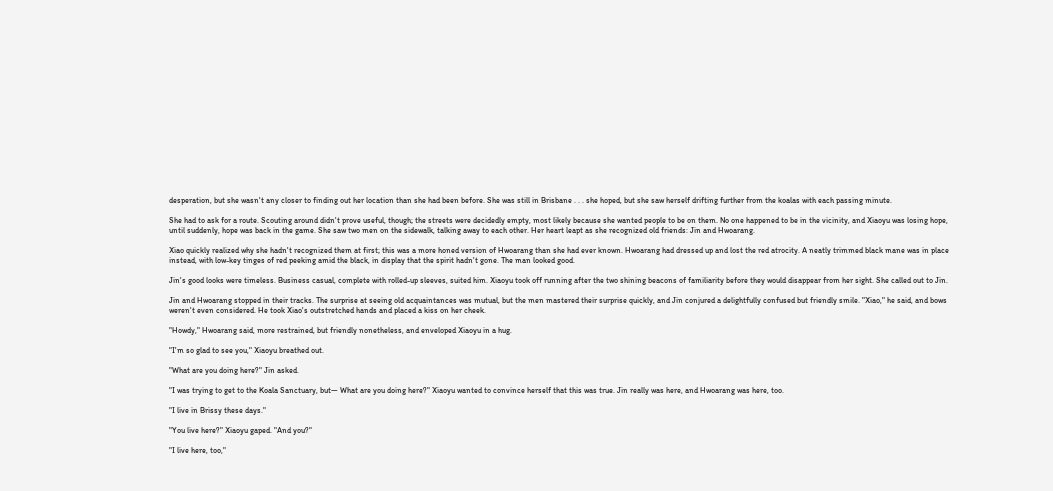desperation, but she wasn't any closer to finding out her location than she had been before. She was still in Brisbane . . . she hoped, but she saw herself drifting further from the koalas with each passing minute.

She had to ask for a route. Scouting around didn't prove useful, though; the streets were decidedly empty, most likely because she wanted people to be on them. No one happened to be in the vicinity, and Xiaoyu was losing hope, until suddenly, hope was back in the game. She saw two men on the sidewalk, talking away to each other. Her heart leapt as she recognized old friends: Jin and Hwoarang.

Xiao quickly realized why she hadn't recognized them at first; this was a more honed version of Hwoarang than she had ever known. Hwoarang had dressed up and lost the red atrocity. A neatly trimmed black mane was in place instead, with low-key tinges of red peeking amid the black, in display that the spirit hadn't gone. The man looked good.

Jin's good looks were timeless. Business casual, complete with rolled-up sleeves, suited him. Xiaoyu took off running after the two shining beacons of familiarity before they would disappear from her sight. She called out to Jin.

Jin and Hwoarang stopped in their tracks. The surprise at seeing old acquaintances was mutual, but the men mastered their surprise quickly, and Jin conjured a delightfully confused but friendly smile. "Xiao," he said, and bows weren't even considered. He took Xiao's outstretched hands and placed a kiss on her cheek.

"Howdy," Hwoarang said, more restrained, but friendly nonetheless, and enveloped Xiaoyu in a hug.

"I'm so glad to see you," Xiaoyu breathed out.

"What are you doing here?" Jin asked.

"I was trying to get to the Koala Sanctuary, but— What are you doing here?" Xiaoyu wanted to convince herself that this was true. Jin really was here, and Hwoarang was here, too.

"I live in Brissy these days."

"You live here?" Xiaoyu gaped. "And you?"

"I live here, too,"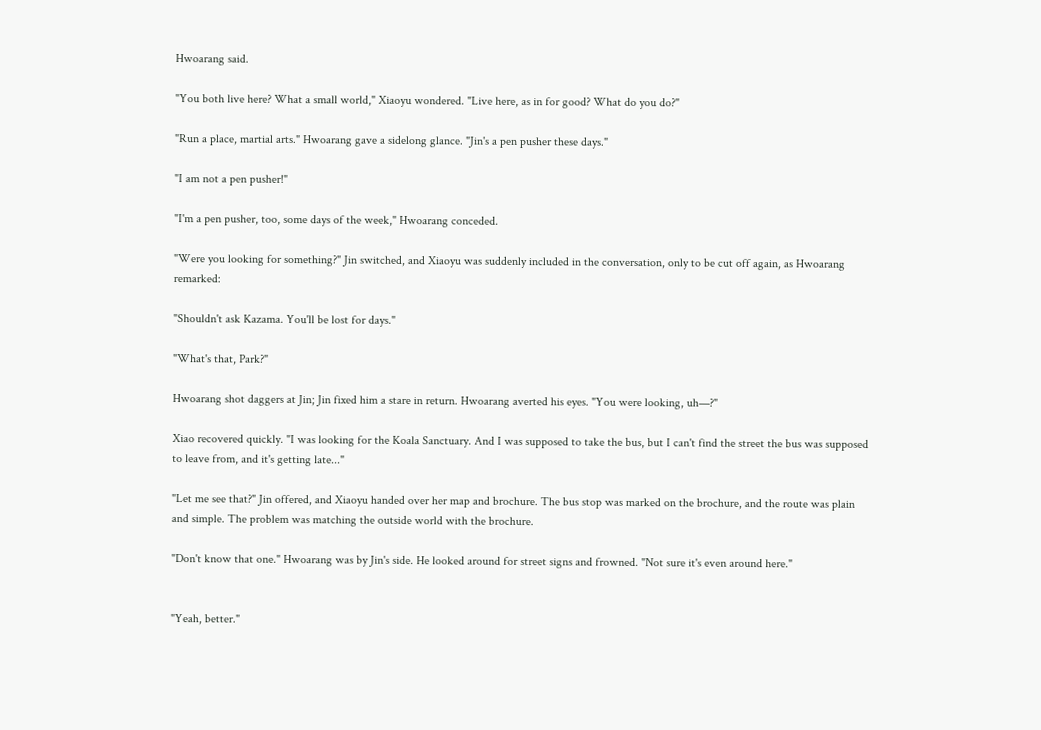Hwoarang said.

"You both live here? What a small world," Xiaoyu wondered. "Live here, as in for good? What do you do?"

"Run a place, martial arts." Hwoarang gave a sidelong glance. "Jin's a pen pusher these days."

"I am not a pen pusher!"

"I'm a pen pusher, too, some days of the week," Hwoarang conceded.

"Were you looking for something?" Jin switched, and Xiaoyu was suddenly included in the conversation, only to be cut off again, as Hwoarang remarked:

"Shouldn't ask Kazama. You'll be lost for days."

"What's that, Park?"

Hwoarang shot daggers at Jin; Jin fixed him a stare in return. Hwoarang averted his eyes. "You were looking, uh—?"

Xiao recovered quickly. "I was looking for the Koala Sanctuary. And I was supposed to take the bus, but I can't find the street the bus was supposed to leave from, and it's getting late..."

"Let me see that?" Jin offered, and Xiaoyu handed over her map and brochure. The bus stop was marked on the brochure, and the route was plain and simple. The problem was matching the outside world with the brochure.

"Don't know that one." Hwoarang was by Jin's side. He looked around for street signs and frowned. "Not sure it's even around here."


"Yeah, better."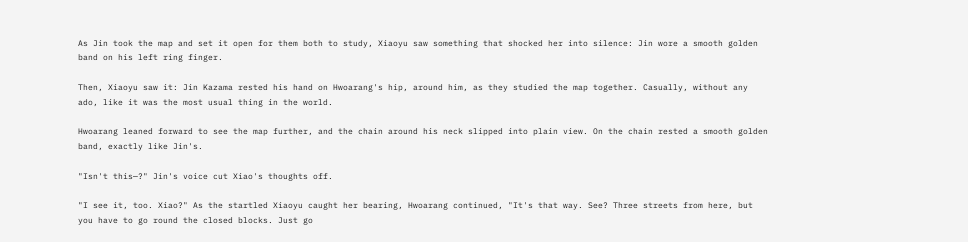As Jin took the map and set it open for them both to study, Xiaoyu saw something that shocked her into silence: Jin wore a smooth golden band on his left ring finger.

Then, Xiaoyu saw it: Jin Kazama rested his hand on Hwoarang's hip, around him, as they studied the map together. Casually, without any ado, like it was the most usual thing in the world.

Hwoarang leaned forward to see the map further, and the chain around his neck slipped into plain view. On the chain rested a smooth golden band, exactly like Jin's.

"Isn't this—?" Jin's voice cut Xiao's thoughts off.

"I see it, too. Xiao?" As the startled Xiaoyu caught her bearing, Hwoarang continued, "It's that way. See? Three streets from here, but you have to go round the closed blocks. Just go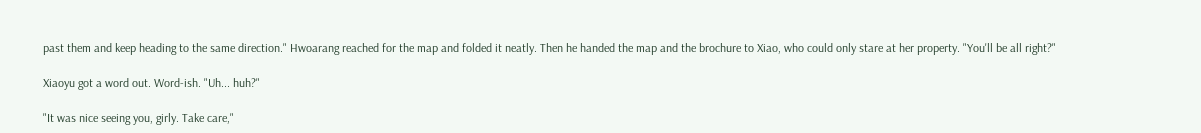past them and keep heading to the same direction." Hwoarang reached for the map and folded it neatly. Then he handed the map and the brochure to Xiao, who could only stare at her property. "You'll be all right?"

Xiaoyu got a word out. Word-ish. "Uh... huh?"

"It was nice seeing you, girly. Take care,"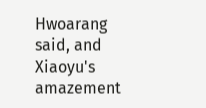Hwoarang said, and Xiaoyu's amazement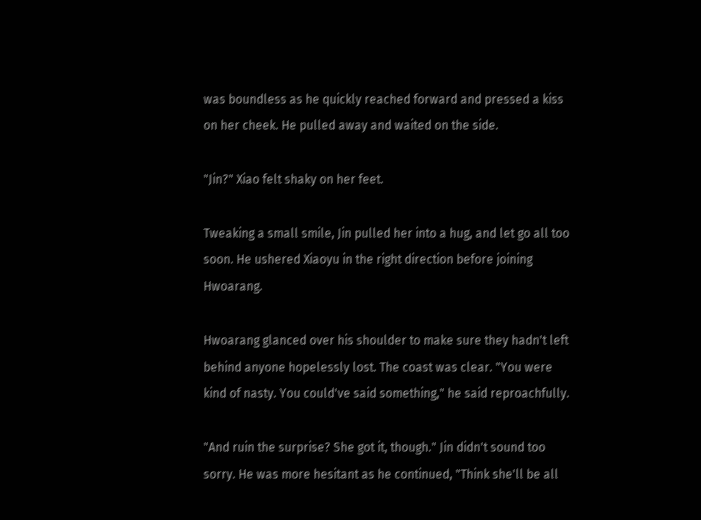was boundless as he quickly reached forward and pressed a kiss on her cheek. He pulled away and waited on the side.

"Jin?" Xiao felt shaky on her feet.

Tweaking a small smile, Jin pulled her into a hug, and let go all too soon. He ushered Xiaoyu in the right direction before joining Hwoarang.

Hwoarang glanced over his shoulder to make sure they hadn't left behind anyone hopelessly lost. The coast was clear. "You were kind of nasty. You could've said something," he said reproachfully.

"And ruin the surprise? She got it, though." Jin didn't sound too sorry. He was more hesitant as he continued, "Think she'll be all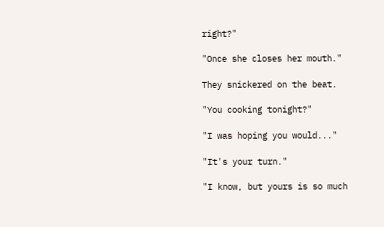right?"

"Once she closes her mouth."

They snickered on the beat.

"You cooking tonight?"

"I was hoping you would..."

"It's your turn."

"I know, but yours is so much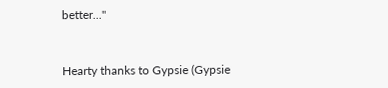better..."


Hearty thanks to Gypsie (Gypsie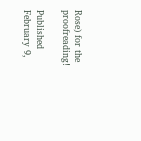Rose) for the proofreading!

Published February 9,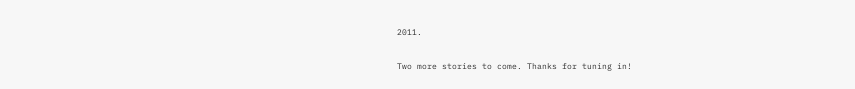2011.

Two more stories to come. Thanks for tuning in!